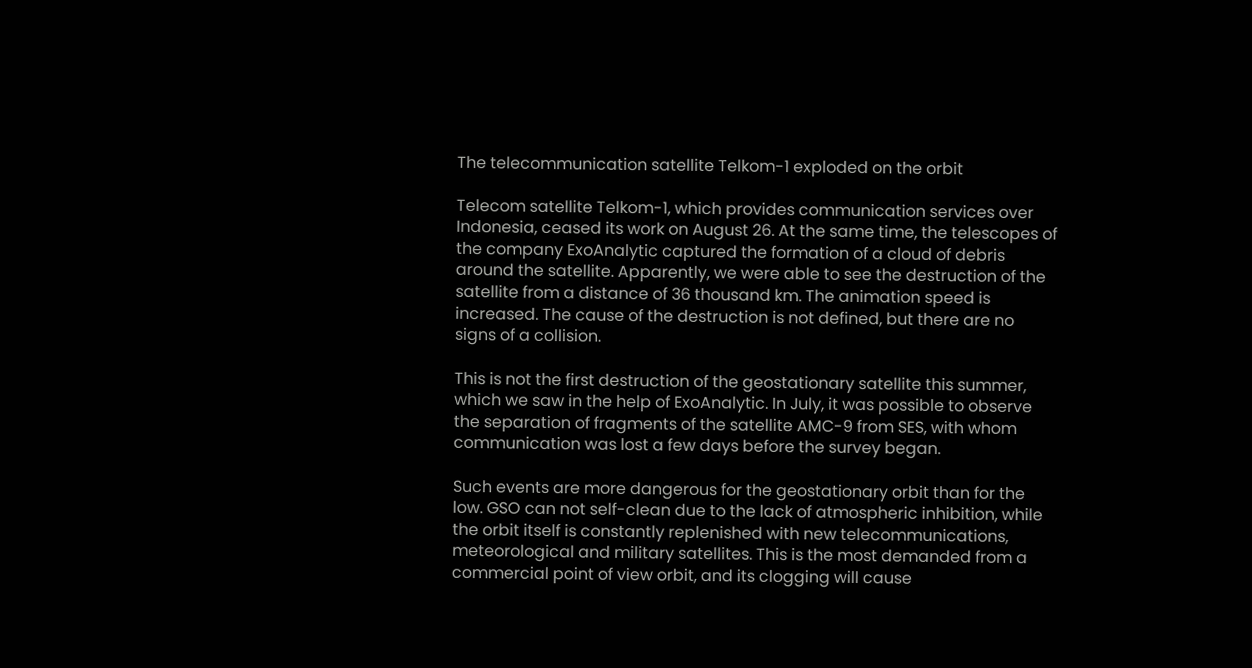The telecommunication satellite Telkom-1 exploded on the orbit

Telecom satellite Telkom-1, which provides communication services over Indonesia, ceased its work on August 26. At the same time, the telescopes of the company ExoAnalytic captured the formation of a cloud of debris around the satellite. Apparently, we were able to see the destruction of the satellite from a distance of 36 thousand km. The animation speed is increased. The cause of the destruction is not defined, but there are no signs of a collision.

This is not the first destruction of the geostationary satellite this summer, which we saw in the help of ExoAnalytic. In July, it was possible to observe the separation of fragments of the satellite AMC-9 from SES, with whom communication was lost a few days before the survey began.

Such events are more dangerous for the geostationary orbit than for the low. GSO can not self-clean due to the lack of atmospheric inhibition, while the orbit itself is constantly replenished with new telecommunications, meteorological and military satellites. This is the most demanded from a commercial point of view orbit, and its clogging will cause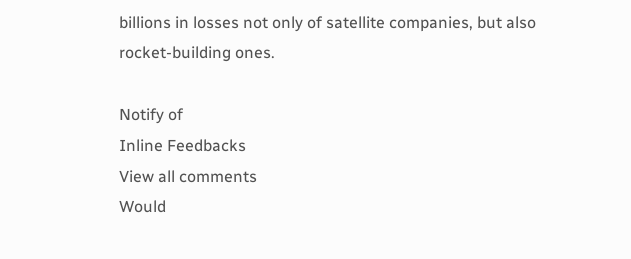billions in losses not only of satellite companies, but also rocket-building ones.

Notify of
Inline Feedbacks
View all comments
Would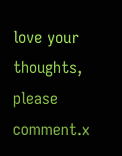love your thoughts, please comment.x